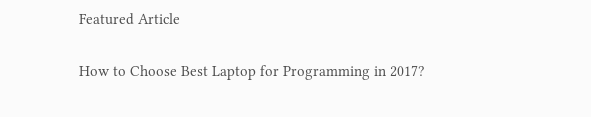Featured Article

How to Choose Best Laptop for Programming in 2017?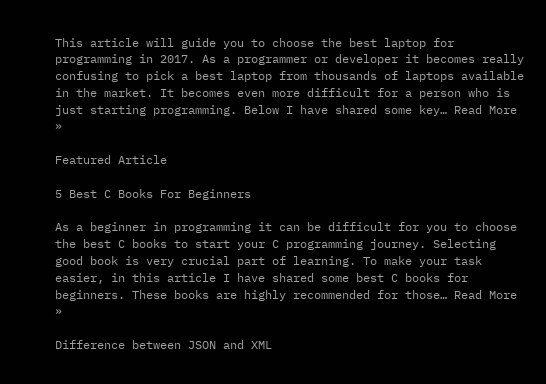This article will guide you to choose the best laptop for programming in 2017. As a programmer or developer it becomes really confusing to pick a best laptop from thousands of laptops available in the market. It becomes even more difficult for a person who is just starting programming. Below I have shared some key… Read More »

Featured Article

5 Best C Books For Beginners

As a beginner in programming it can be difficult for you to choose the best C books to start your C programming journey. Selecting good book is very crucial part of learning. To make your task easier, in this article I have shared some best C books for beginners. These books are highly recommended for those… Read More »

Difference between JSON and XML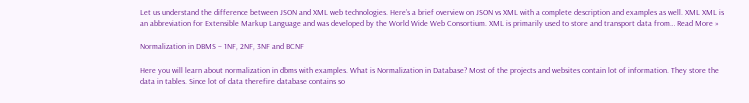Let us understand the difference between JSON and XML web technologies. Here’s a brief overview on JSON vs XML with a complete description and examples as well. XML XML is an abbreviation for Extensible Markup Language and was developed by the World Wide Web Consortium. XML is primarily used to store and transport data from… Read More »

Normalization in DBMS – 1NF, 2NF, 3NF and BCNF

Here you will learn about normalization in dbms with examples. What is Normalization in Database? Most of the projects and websites contain lot of information. They store the data in tables. Since lot of data therefire database contains so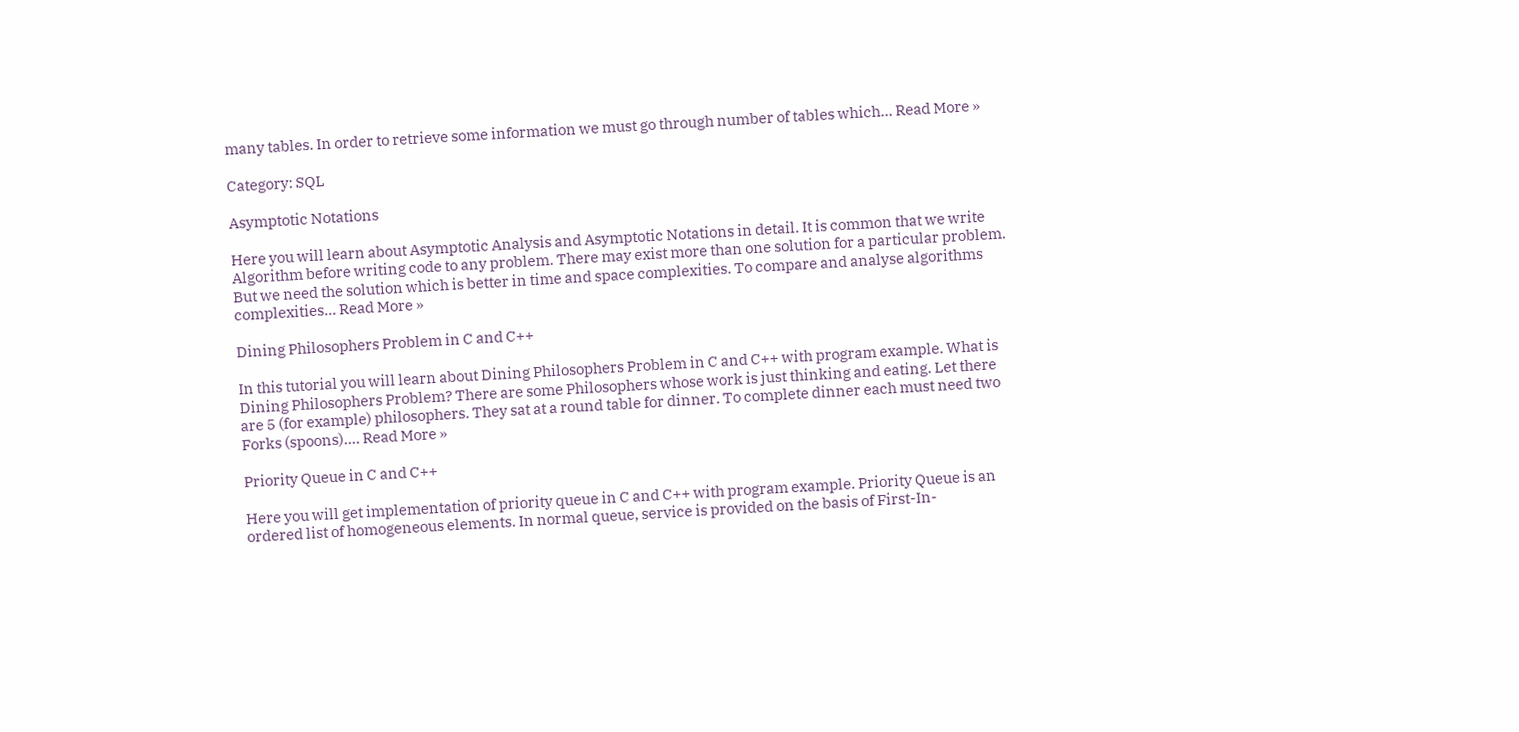many tables. In order to retrieve some information we must go through number of tables which… Read More »

Category: SQL

Asymptotic Notations

Here you will learn about Asymptotic Analysis and Asymptotic Notations in detail. It is common that we write Algorithm before writing code to any problem. There may exist more than one solution for a particular problem. But we need the solution which is better in time and space complexities. To compare and analyse algorithms complexities… Read More »

Dining Philosophers Problem in C and C++

In this tutorial you will learn about Dining Philosophers Problem in C and C++ with program example. What is Dining Philosophers Problem? There are some Philosophers whose work is just thinking and eating. Let there are 5 (for example) philosophers. They sat at a round table for dinner. To complete dinner each must need two Forks (spoons).… Read More »

Priority Queue in C and C++

Here you will get implementation of priority queue in C and C++ with program example. Priority Queue is an ordered list of homogeneous elements. In normal queue, service is provided on the basis of First-In-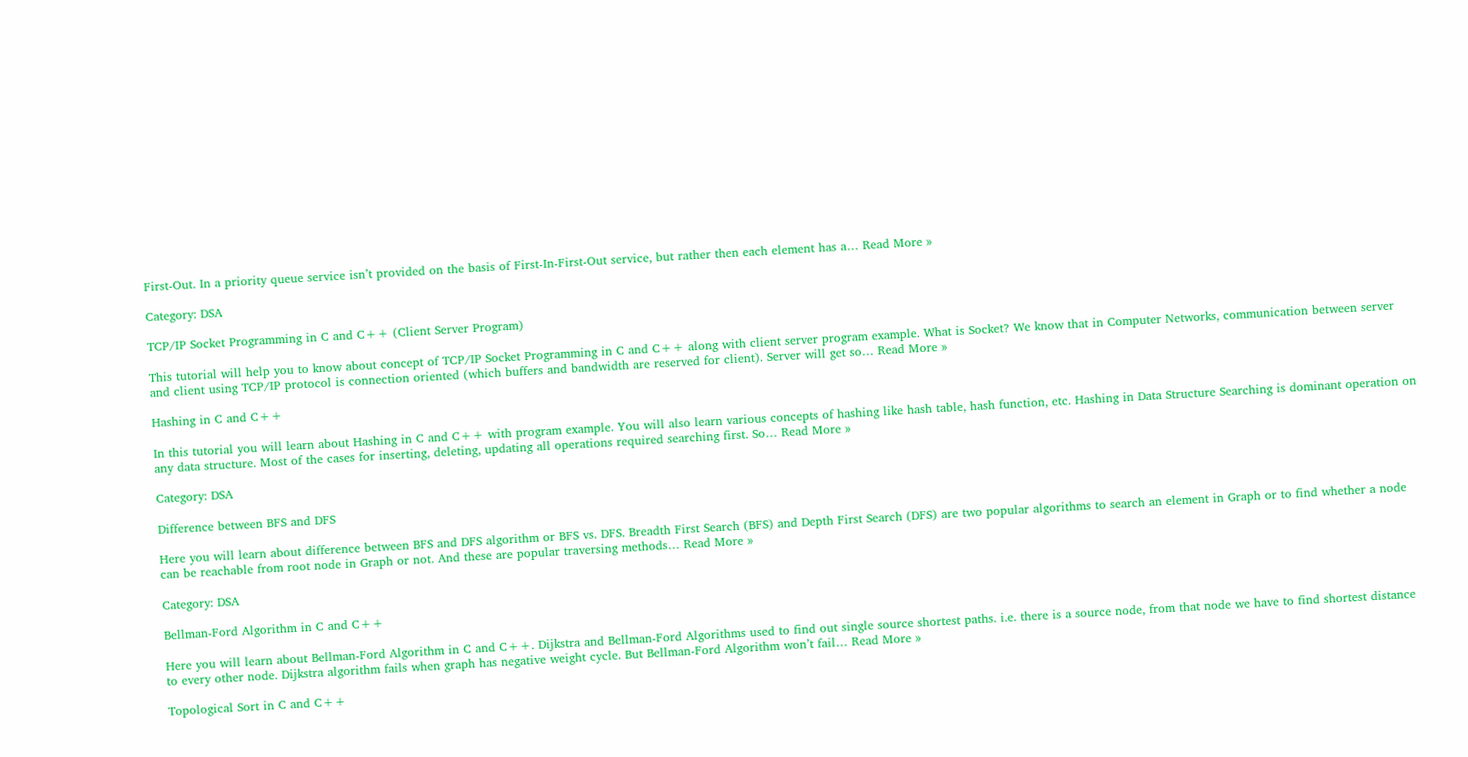First-Out. In a priority queue service isn’t provided on the basis of First-In-First-Out service, but rather then each element has a… Read More »

Category: DSA

TCP/IP Socket Programming in C and C++ (Client Server Program)

This tutorial will help you to know about concept of TCP/IP Socket Programming in C and C++ along with client server program example. What is Socket? We know that in Computer Networks, communication between server and client using TCP/IP protocol is connection oriented (which buffers and bandwidth are reserved for client). Server will get so… Read More »

Hashing in C and C++

In this tutorial you will learn about Hashing in C and C++ with program example. You will also learn various concepts of hashing like hash table, hash function, etc. Hashing in Data Structure Searching is dominant operation on any data structure. Most of the cases for inserting, deleting, updating all operations required searching first. So… Read More »

Category: DSA

Difference between BFS and DFS

Here you will learn about difference between BFS and DFS algorithm or BFS vs. DFS. Breadth First Search (BFS) and Depth First Search (DFS) are two popular algorithms to search an element in Graph or to find whether a node can be reachable from root node in Graph or not. And these are popular traversing methods… Read More »

Category: DSA

Bellman-Ford Algorithm in C and C++

Here you will learn about Bellman-Ford Algorithm in C and C++. Dijkstra and Bellman-Ford Algorithms used to find out single source shortest paths. i.e. there is a source node, from that node we have to find shortest distance to every other node. Dijkstra algorithm fails when graph has negative weight cycle. But Bellman-Ford Algorithm won’t fail… Read More »

Topological Sort in C and C++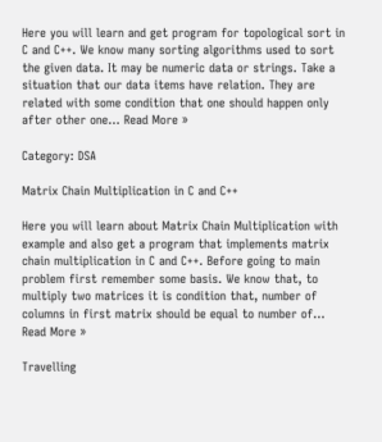Here you will learn and get program for topological sort in C and C++. We know many sorting algorithms used to sort the given data. It may be numeric data or strings. Take a situation that our data items have relation. They are related with some condition that one should happen only after other one… Read More »

Category: DSA

Matrix Chain Multiplication in C and C++

Here you will learn about Matrix Chain Multiplication with example and also get a program that implements matrix chain multiplication in C and C++. Before going to main problem first remember some basis. We know that, to multiply two matrices it is condition that, number of columns in first matrix should be equal to number of… Read More »

Travelling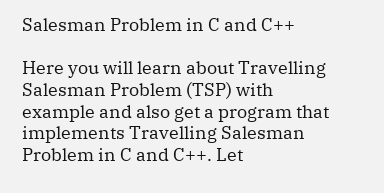Salesman Problem in C and C++

Here you will learn about Travelling Salesman Problem (TSP) with example and also get a program that implements Travelling Salesman Problem in C and C++. Let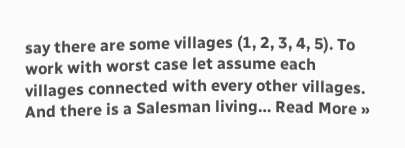say there are some villages (1, 2, 3, 4, 5). To work with worst case let assume each villages connected with every other villages. And there is a Salesman living… Read More »